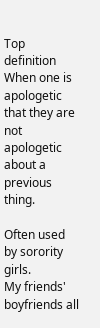Top definition
When one is apologetic that they are not apologetic about a previous thing.

Often used by sorority girls.
My friends' boyfriends all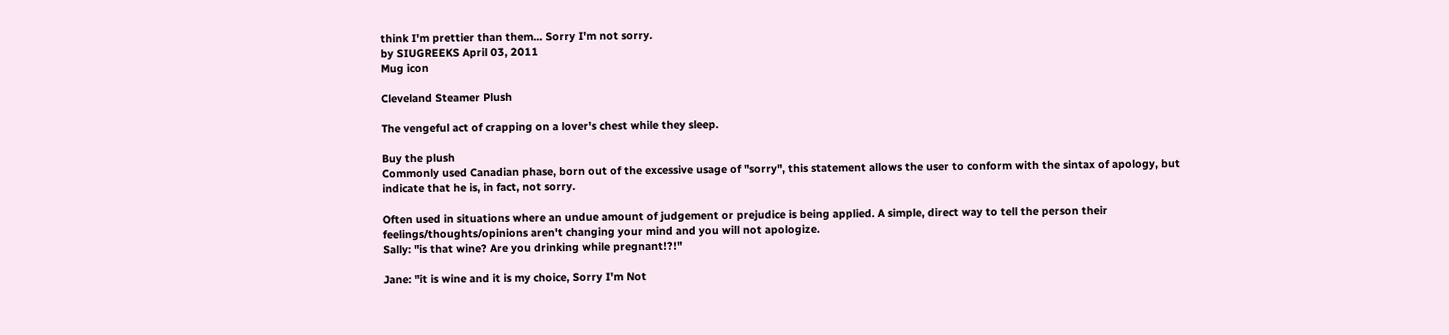think I'm prettier than them... Sorry I'm not sorry.
by SIUGREEKS April 03, 2011
Mug icon

Cleveland Steamer Plush

The vengeful act of crapping on a lover's chest while they sleep.

Buy the plush
Commonly used Canadian phase, born out of the excessive usage of "sorry", this statement allows the user to conform with the sintax of apology, but indicate that he is, in fact, not sorry.

Often used in situations where an undue amount of judgement or prejudice is being applied. A simple, direct way to tell the person their feelings/thoughts/opinions aren't changing your mind and you will not apologize.
Sally: "is that wine? Are you drinking while pregnant!?!"

Jane: "it is wine and it is my choice, Sorry I'm Not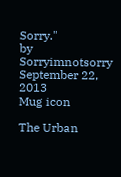Sorry."
by Sorryimnotsorry September 22, 2013
Mug icon

The Urban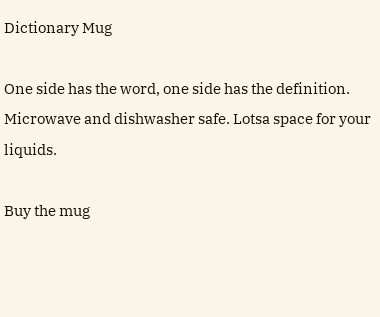Dictionary Mug

One side has the word, one side has the definition. Microwave and dishwasher safe. Lotsa space for your liquids.

Buy the mug